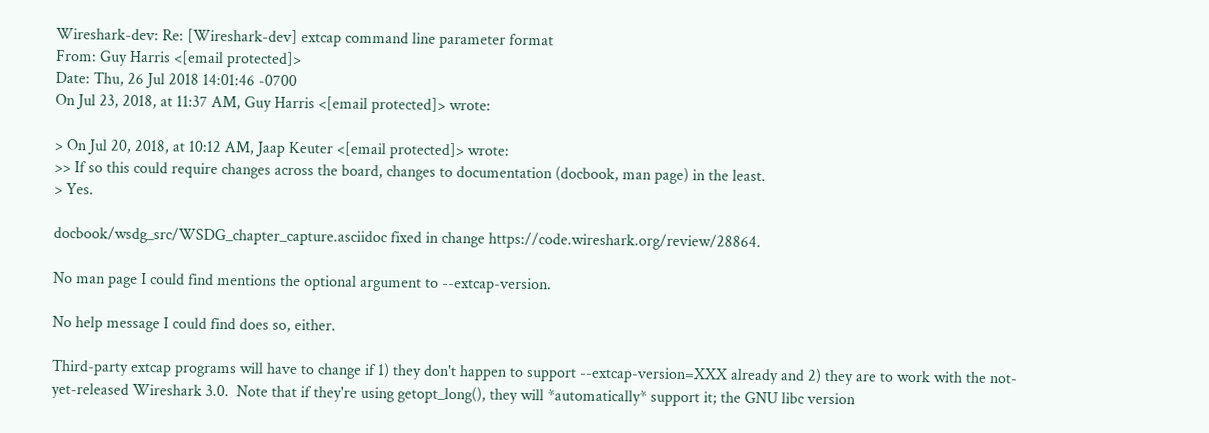Wireshark-dev: Re: [Wireshark-dev] extcap command line parameter format
From: Guy Harris <[email protected]>
Date: Thu, 26 Jul 2018 14:01:46 -0700
On Jul 23, 2018, at 11:37 AM, Guy Harris <[email protected]> wrote:

> On Jul 20, 2018, at 10:12 AM, Jaap Keuter <[email protected]> wrote:
>> If so this could require changes across the board, changes to documentation (docbook, man page) in the least.
> Yes.

docbook/wsdg_src/WSDG_chapter_capture.asciidoc fixed in change https://code.wireshark.org/review/28864.

No man page I could find mentions the optional argument to --extcap-version.

No help message I could find does so, either.

Third-party extcap programs will have to change if 1) they don't happen to support --extcap-version=XXX already and 2) they are to work with the not-yet-released Wireshark 3.0.  Note that if they're using getopt_long(), they will *automatically* support it; the GNU libc version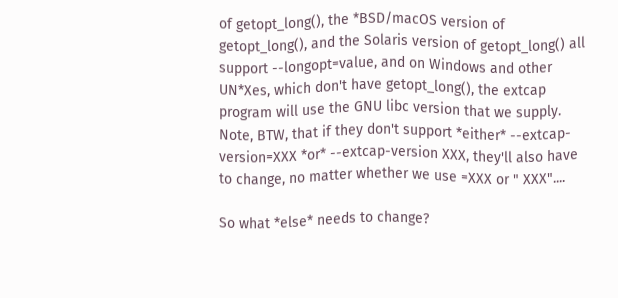of getopt_long(), the *BSD/macOS version of getopt_long(), and the Solaris version of getopt_long() all support --longopt=value, and on Windows and other UN*Xes, which don't have getopt_long(), the extcap program will use the GNU libc version that we supply.  Note, BTW, that if they don't support *either* --extcap-version=XXX *or* --extcap-version XXX, they'll also have to change, no matter whether we use =XXX or " XXX"....

So what *else* needs to change?